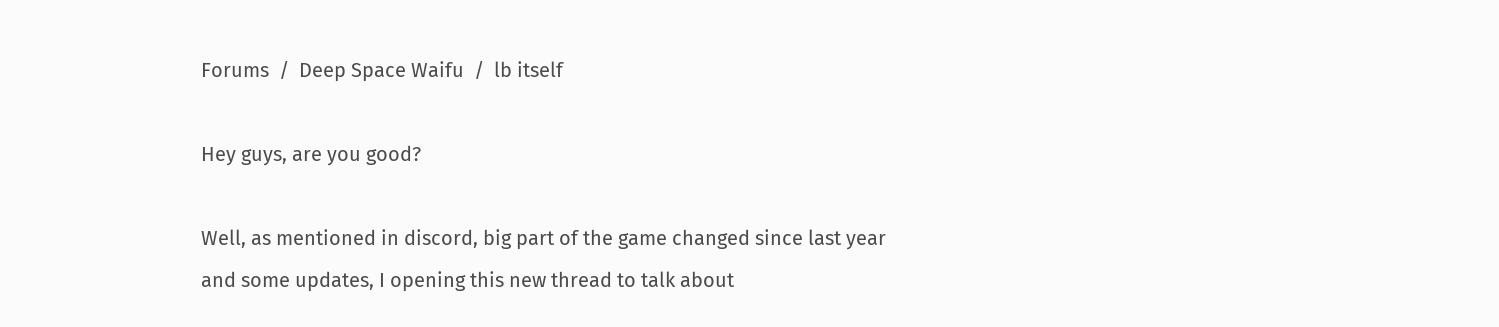Forums  /  Deep Space Waifu  /  lb itself

Hey guys, are you good?

Well, as mentioned in discord, big part of the game changed since last year and some updates, I opening this new thread to talk about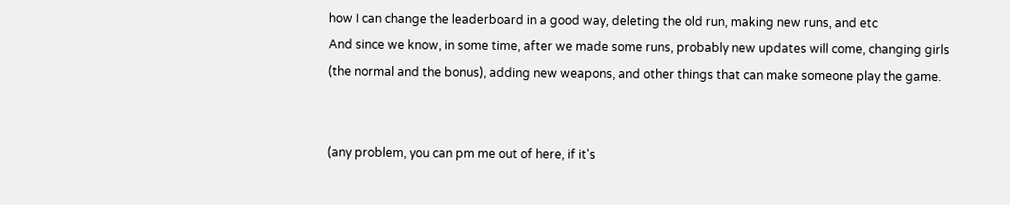how I can change the leaderboard in a good way, deleting the old run, making new runs, and etc
And since we know, in some time, after we made some runs, probably new updates will come, changing girls (the normal and the bonus), adding new weapons, and other things that can make someone play the game.


(any problem, you can pm me out of here, if it's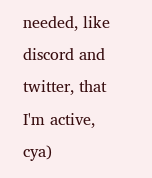needed, like discord and twitter, that I'm active, cya)